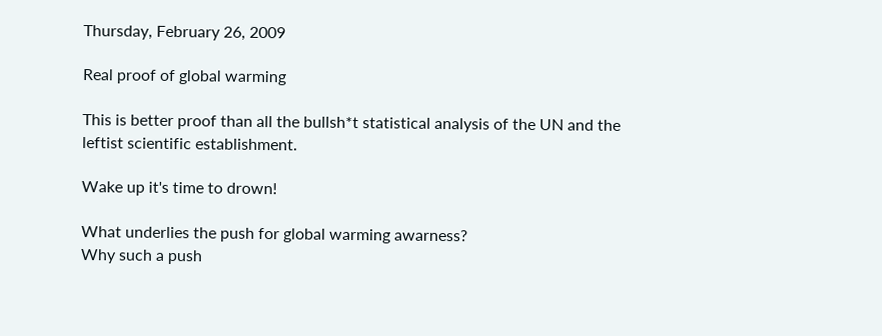Thursday, February 26, 2009

Real proof of global warming

This is better proof than all the bullsh*t statistical analysis of the UN and the leftist scientific establishment.

Wake up it's time to drown!

What underlies the push for global warming awarness?
Why such a push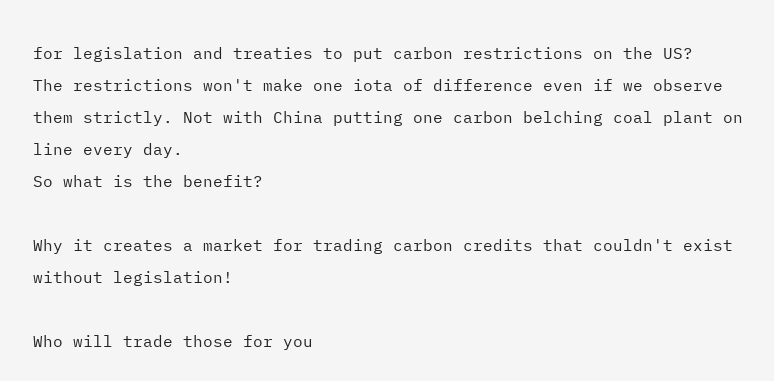for legislation and treaties to put carbon restrictions on the US?
The restrictions won't make one iota of difference even if we observe them strictly. Not with China putting one carbon belching coal plant on line every day.
So what is the benefit?

Why it creates a market for trading carbon credits that couldn't exist without legislation!

Who will trade those for you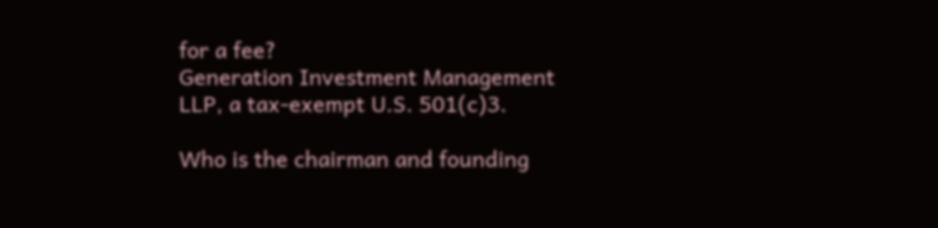for a fee?
Generation Investment Management LLP, a tax-exempt U.S. 501(c)3.

Who is the chairman and founding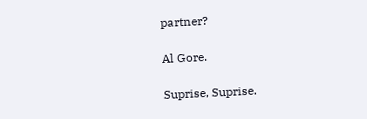partner?

Al Gore.

Suprise, Suprise.